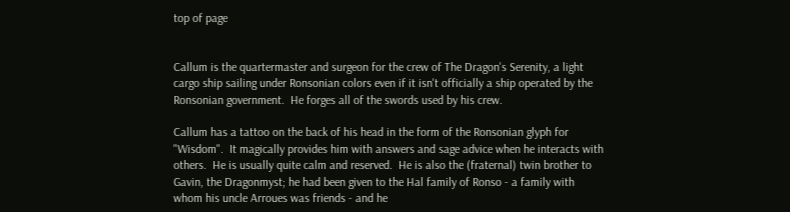top of page


Callum is the quartermaster and surgeon for the crew of The Dragon's Serenity, a light cargo ship sailing under Ronsonian colors even if it isn't officially a ship operated by the Ronsonian government.  He forges all of the swords used by his crew.

Callum has a tattoo on the back of his head in the form of the Ronsonian glyph for "Wisdom".  It magically provides him with answers and sage advice when he interacts with others.  He is usually quite calm and reserved.  He is also the (fraternal) twin brother to Gavin, the Dragonmyst; he had been given to the Hal family of Ronso - a family with whom his uncle Arroues was friends - and he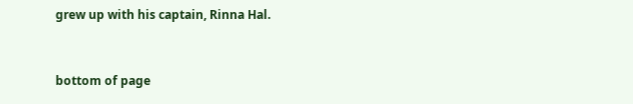grew up with his captain, Rinna Hal.


bottom of page